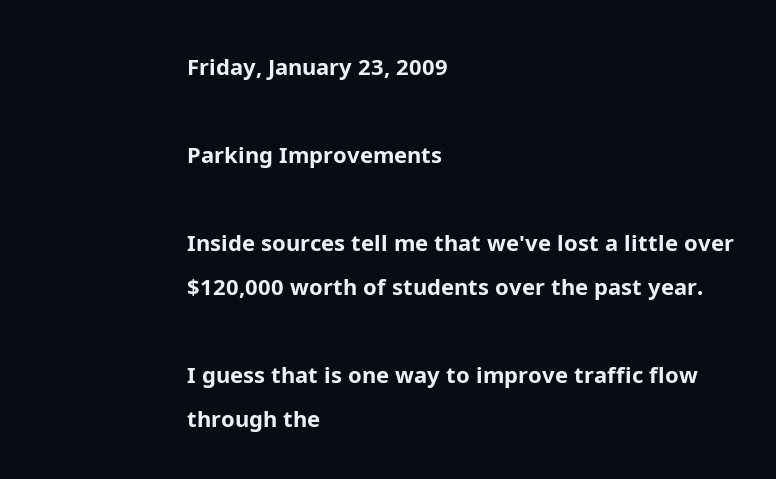Friday, January 23, 2009

Parking Improvements

Inside sources tell me that we've lost a little over $120,000 worth of students over the past year.

I guess that is one way to improve traffic flow through the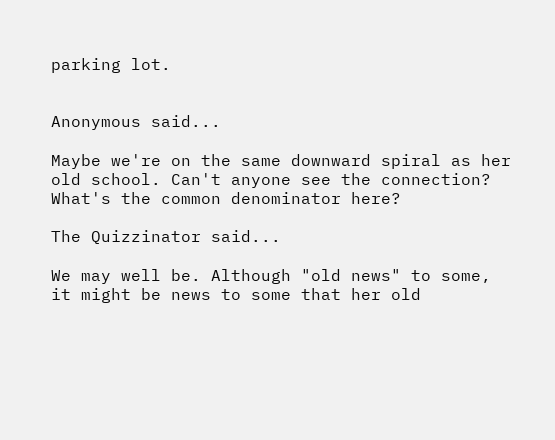parking lot.


Anonymous said...

Maybe we're on the same downward spiral as her old school. Can't anyone see the connection? What's the common denominator here?

The Quizzinator said...

We may well be. Although "old news" to some, it might be news to some that her old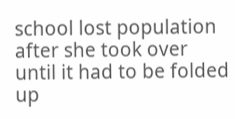school lost population after she took over until it had to be folded up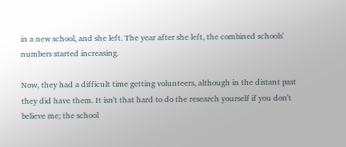in a new school, and she left. The year after she left, the combined schools' numbers started increasing.

Now, they had a difficult time getting volunteers, although in the distant past they did have them. It isn't that hard to do the research yourself if you don't believe me; the school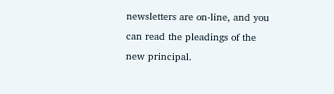newsletters are on-line, and you can read the pleadings of the new principal.